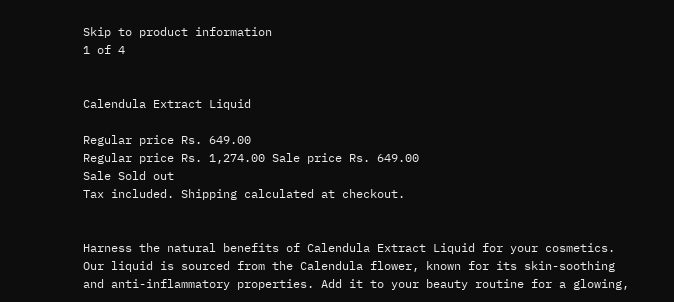Skip to product information
1 of 4


Calendula Extract Liquid

Regular price Rs. 649.00
Regular price Rs. 1,274.00 Sale price Rs. 649.00
Sale Sold out
Tax included. Shipping calculated at checkout.


Harness the natural benefits of Calendula Extract Liquid for your cosmetics. Our liquid is sourced from the Calendula flower, known for its skin-soothing and anti-inflammatory properties. Add it to your beauty routine for a glowing,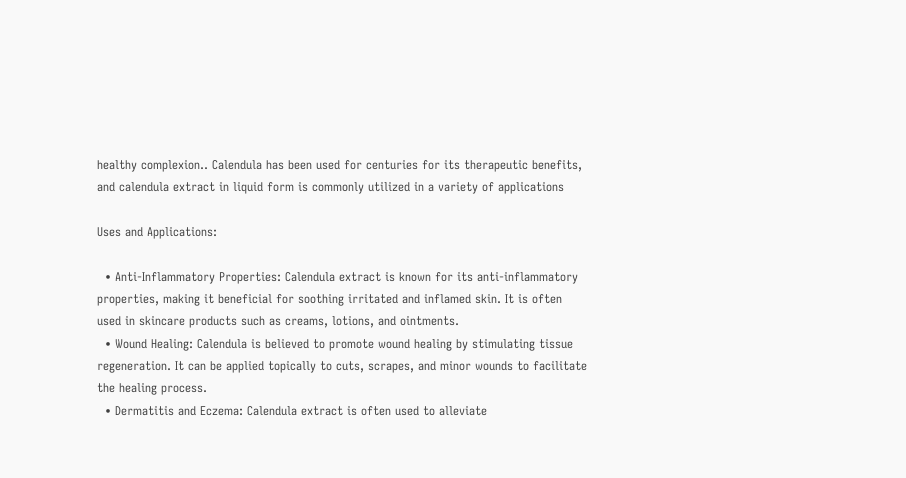healthy complexion.. Calendula has been used for centuries for its therapeutic benefits, and calendula extract in liquid form is commonly utilized in a variety of applications

Uses and Applications:

  • Anti-Inflammatory Properties: Calendula extract is known for its anti-inflammatory properties, making it beneficial for soothing irritated and inflamed skin. It is often used in skincare products such as creams, lotions, and ointments.
  • Wound Healing: Calendula is believed to promote wound healing by stimulating tissue regeneration. It can be applied topically to cuts, scrapes, and minor wounds to facilitate the healing process.
  • Dermatitis and Eczema: Calendula extract is often used to alleviate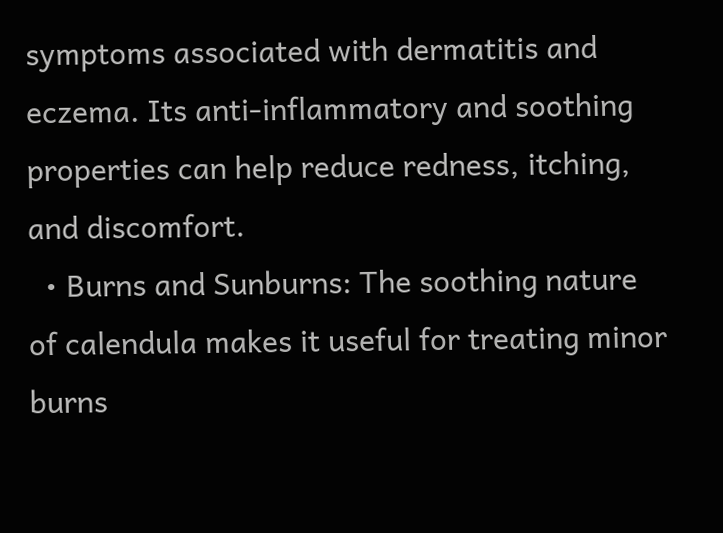symptoms associated with dermatitis and eczema. Its anti-inflammatory and soothing properties can help reduce redness, itching, and discomfort.
  • Burns and Sunburns: The soothing nature of calendula makes it useful for treating minor burns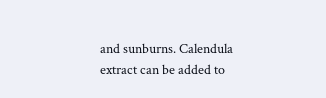and sunburns. Calendula extract can be added to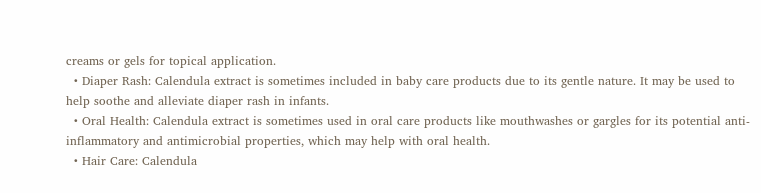creams or gels for topical application.
  • Diaper Rash: Calendula extract is sometimes included in baby care products due to its gentle nature. It may be used to help soothe and alleviate diaper rash in infants.
  • Oral Health: Calendula extract is sometimes used in oral care products like mouthwashes or gargles for its potential anti-inflammatory and antimicrobial properties, which may help with oral health.
  • Hair Care: Calendula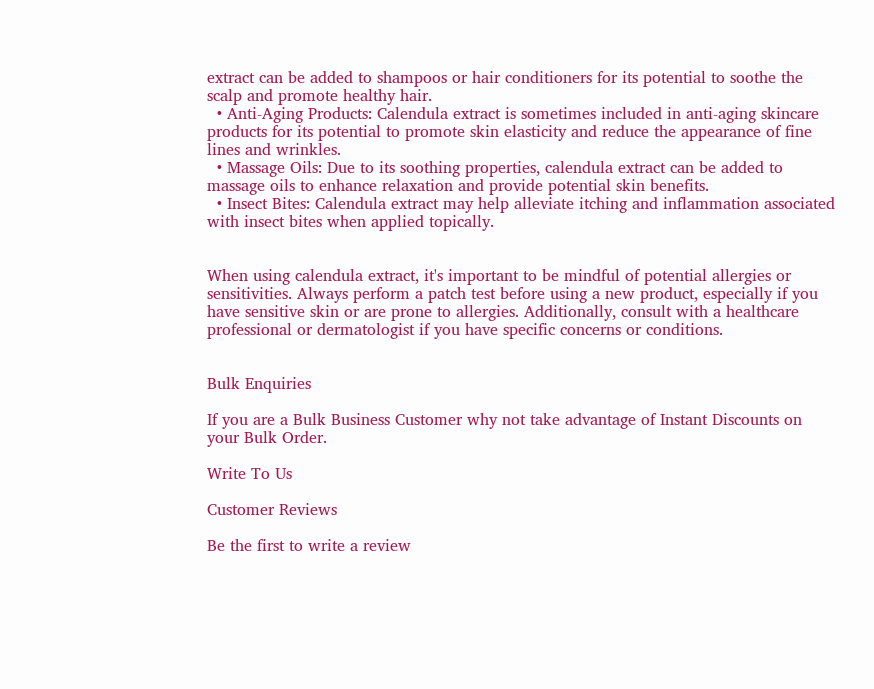extract can be added to shampoos or hair conditioners for its potential to soothe the scalp and promote healthy hair.
  • Anti-Aging Products: Calendula extract is sometimes included in anti-aging skincare products for its potential to promote skin elasticity and reduce the appearance of fine lines and wrinkles.
  • Massage Oils: Due to its soothing properties, calendula extract can be added to massage oils to enhance relaxation and provide potential skin benefits.
  • Insect Bites: Calendula extract may help alleviate itching and inflammation associated with insect bites when applied topically.


When using calendula extract, it's important to be mindful of potential allergies or sensitivities. Always perform a patch test before using a new product, especially if you have sensitive skin or are prone to allergies. Additionally, consult with a healthcare professional or dermatologist if you have specific concerns or conditions.


Bulk Enquiries

If you are a Bulk Business Customer why not take advantage of Instant Discounts on your Bulk Order.

Write To Us

Customer Reviews

Be the first to write a review